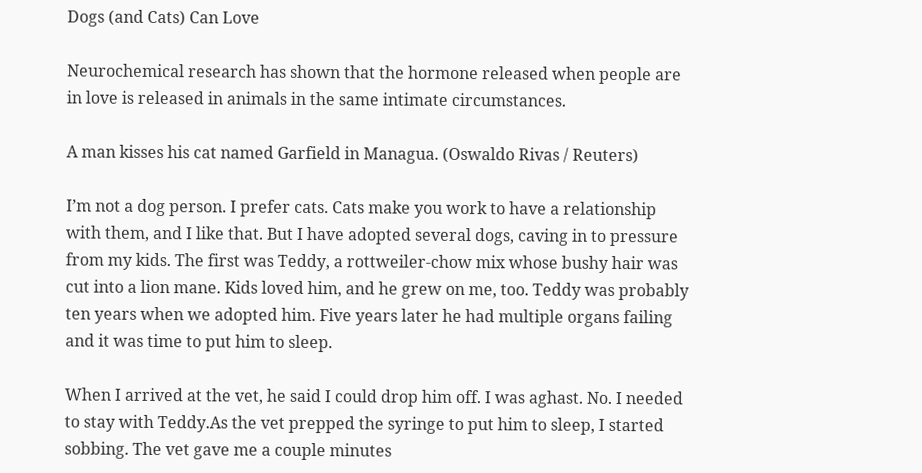Dogs (and Cats) Can Love

Neurochemical research has shown that the hormone released when people are in love is released in animals in the same intimate circumstances.

A man kisses his cat named Garfield in Managua. (Oswaldo Rivas / Reuters)

I’m not a dog person. I prefer cats. Cats make you work to have a relationship with them, and I like that. But I have adopted several dogs, caving in to pressure from my kids. The first was Teddy, a rottweiler-chow mix whose bushy hair was cut into a lion mane. Kids loved him, and he grew on me, too. Teddy was probably ten years when we adopted him. Five years later he had multiple organs failing and it was time to put him to sleep.

When I arrived at the vet, he said I could drop him off. I was aghast. No. I needed to stay with Teddy.As the vet prepped the syringe to put him to sleep, I started sobbing. The vet gave me a couple minutes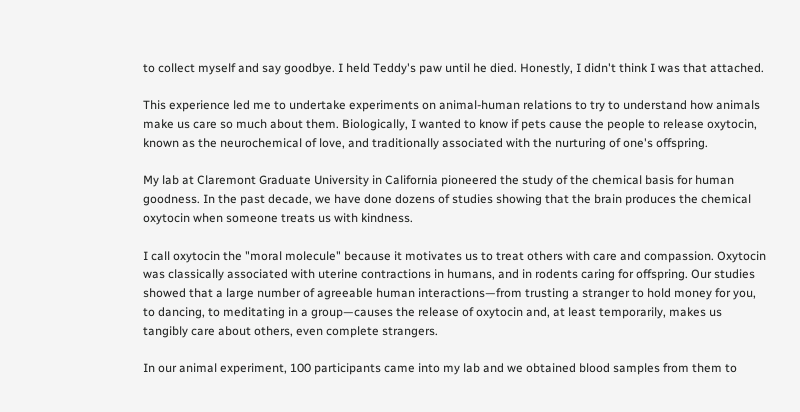to collect myself and say goodbye. I held Teddy's paw until he died. Honestly, I didn't think I was that attached.

This experience led me to undertake experiments on animal-human relations to try to understand how animals make us care so much about them. Biologically, I wanted to know if pets cause the people to release oxytocin, known as the neurochemical of love, and traditionally associated with the nurturing of one's offspring.

My lab at Claremont Graduate University in California pioneered the study of the chemical basis for human goodness. In the past decade, we have done dozens of studies showing that the brain produces the chemical oxytocin when someone treats us with kindness.

I call oxytocin the "moral molecule" because it motivates us to treat others with care and compassion. Oxytocin was classically associated with uterine contractions in humans, and in rodents caring for offspring. Our studies showed that a large number of agreeable human interactions—from trusting a stranger to hold money for you, to dancing, to meditating in a group—causes the release of oxytocin and, at least temporarily, makes us tangibly care about others, even complete strangers.

In our animal experiment, 100 participants came into my lab and we obtained blood samples from them to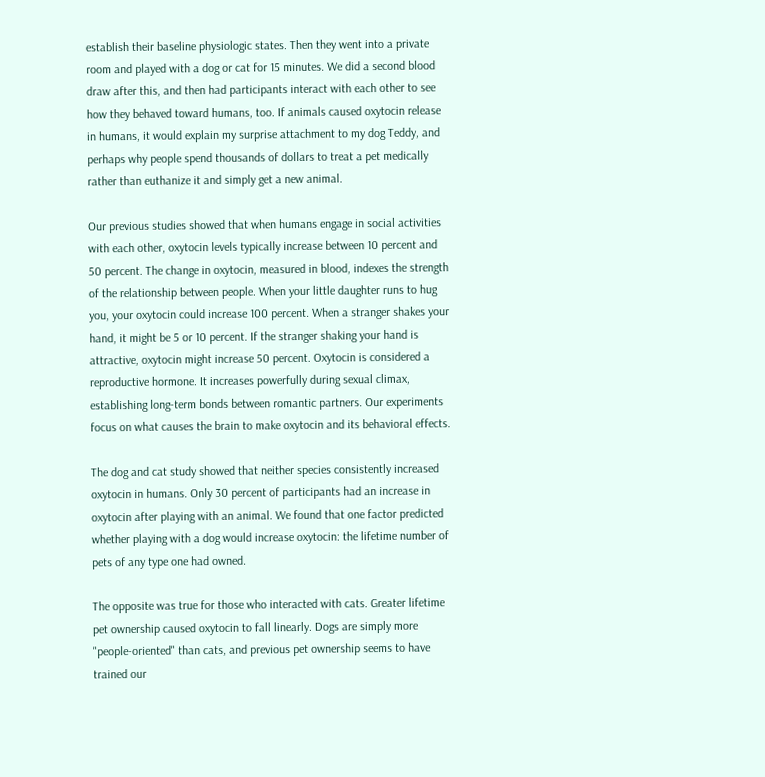establish their baseline physiologic states. Then they went into a private room and played with a dog or cat for 15 minutes. We did a second blood draw after this, and then had participants interact with each other to see how they behaved toward humans, too. If animals caused oxytocin release in humans, it would explain my surprise attachment to my dog Teddy, and perhaps why people spend thousands of dollars to treat a pet medically rather than euthanize it and simply get a new animal.

Our previous studies showed that when humans engage in social activities with each other, oxytocin levels typically increase between 10 percent and 50 percent. The change in oxytocin, measured in blood, indexes the strength of the relationship between people. When your little daughter runs to hug you, your oxytocin could increase 100 percent. When a stranger shakes your hand, it might be 5 or 10 percent. If the stranger shaking your hand is attractive, oxytocin might increase 50 percent. Oxytocin is considered a reproductive hormone. It increases powerfully during sexual climax, establishing long-term bonds between romantic partners. Our experiments focus on what causes the brain to make oxytocin and its behavioral effects.

The dog and cat study showed that neither species consistently increased oxytocin in humans. Only 30 percent of participants had an increase in oxytocin after playing with an animal. We found that one factor predicted whether playing with a dog would increase oxytocin: the lifetime number of pets of any type one had owned.

The opposite was true for those who interacted with cats. Greater lifetime pet ownership caused oxytocin to fall linearly. Dogs are simply more "people-oriented" than cats, and previous pet ownership seems to have trained our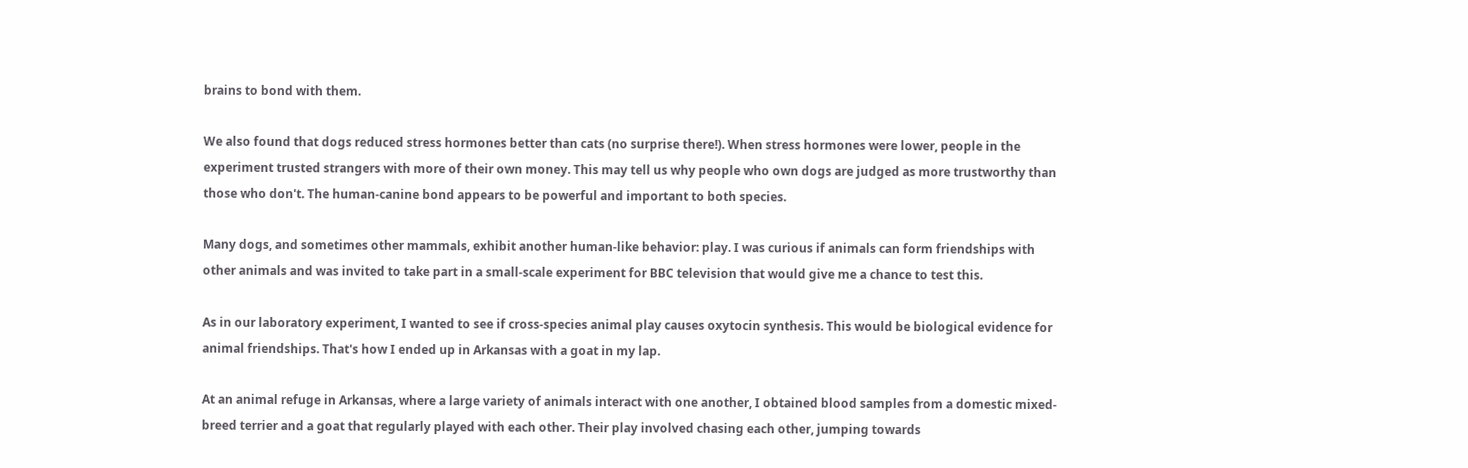brains to bond with them.

We also found that dogs reduced stress hormones better than cats (no surprise there!). When stress hormones were lower, people in the experiment trusted strangers with more of their own money. This may tell us why people who own dogs are judged as more trustworthy than those who don't. The human-canine bond appears to be powerful and important to both species.

Many dogs, and sometimes other mammals, exhibit another human-like behavior: play. I was curious if animals can form friendships with other animals and was invited to take part in a small-scale experiment for BBC television that would give me a chance to test this.

As in our laboratory experiment, I wanted to see if cross-species animal play causes oxytocin synthesis. This would be biological evidence for animal friendships. That's how I ended up in Arkansas with a goat in my lap.

At an animal refuge in Arkansas, where a large variety of animals interact with one another, I obtained blood samples from a domestic mixed-breed terrier and a goat that regularly played with each other. Their play involved chasing each other, jumping towards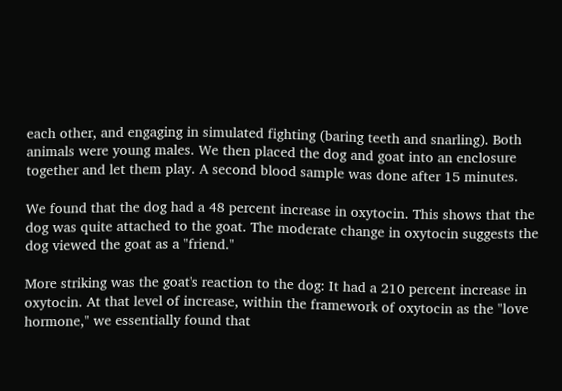each other, and engaging in simulated fighting (baring teeth and snarling). Both animals were young males. We then placed the dog and goat into an enclosure together and let them play. A second blood sample was done after 15 minutes.

We found that the dog had a 48 percent increase in oxytocin. This shows that the dog was quite attached to the goat. The moderate change in oxytocin suggests the dog viewed the goat as a "friend."

More striking was the goat's reaction to the dog: It had a 210 percent increase in oxytocin. At that level of increase, within the framework of oxytocin as the "love hormone," we essentially found that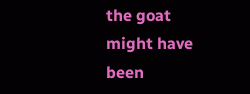the goat might have been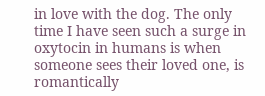in love with the dog. The only time I have seen such a surge in oxytocin in humans is when someone sees their loved one, is romantically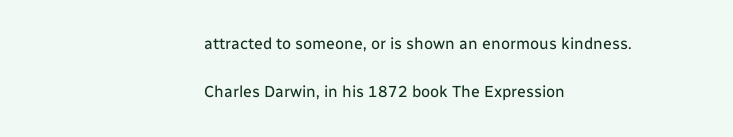attracted to someone, or is shown an enormous kindness.

Charles Darwin, in his 1872 book The Expression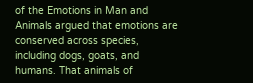of the Emotions in Man and Animals argued that emotions are conserved across species, including dogs, goats, and humans. That animals of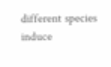different species induce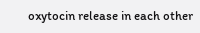oxytocin release in each other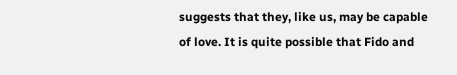suggests that they, like us, may be capable of love. It is quite possible that Fido and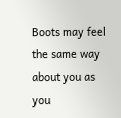Boots may feel the same way about you as you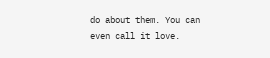do about them. You can even call it love.